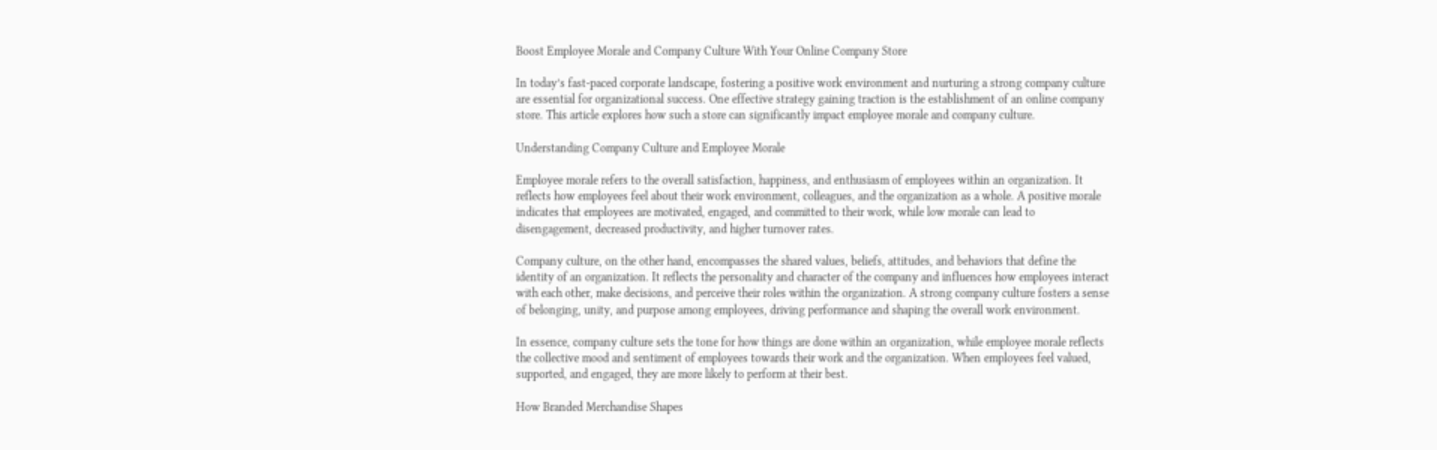Boost Employee Morale and Company Culture With Your Online Company Store

In today’s fast-paced corporate landscape, fostering a positive work environment and nurturing a strong company culture are essential for organizational success. One effective strategy gaining traction is the establishment of an online company store. This article explores how such a store can significantly impact employee morale and company culture.

Understanding Company Culture and Employee Morale

Employee morale refers to the overall satisfaction, happiness, and enthusiasm of employees within an organization. It reflects how employees feel about their work environment, colleagues, and the organization as a whole. A positive morale indicates that employees are motivated, engaged, and committed to their work, while low morale can lead to disengagement, decreased productivity, and higher turnover rates.

Company culture, on the other hand, encompasses the shared values, beliefs, attitudes, and behaviors that define the identity of an organization. It reflects the personality and character of the company and influences how employees interact with each other, make decisions, and perceive their roles within the organization. A strong company culture fosters a sense of belonging, unity, and purpose among employees, driving performance and shaping the overall work environment.

In essence, company culture sets the tone for how things are done within an organization, while employee morale reflects the collective mood and sentiment of employees towards their work and the organization. When employees feel valued, supported, and engaged, they are more likely to perform at their best.

How Branded Merchandise Shapes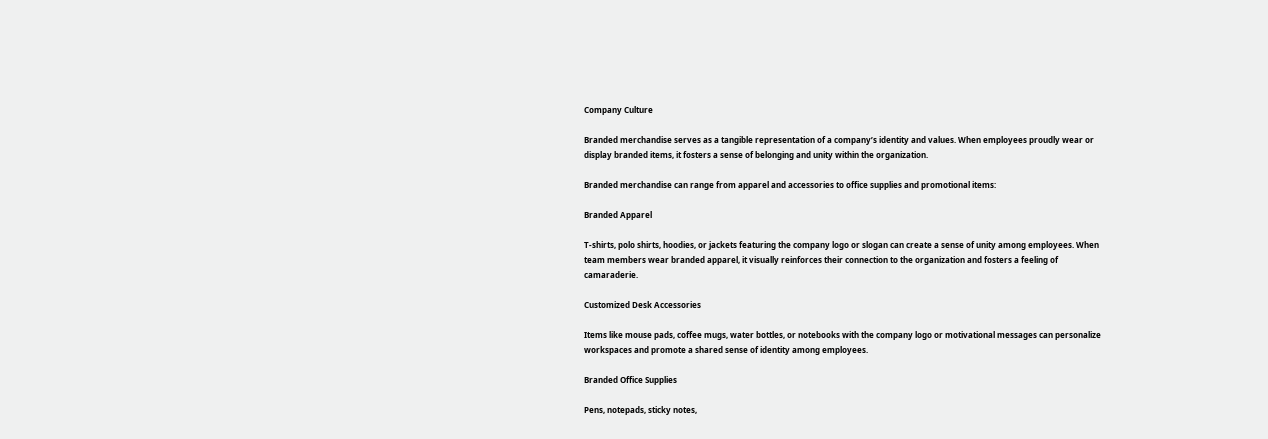Company Culture

Branded merchandise serves as a tangible representation of a company’s identity and values. When employees proudly wear or display branded items, it fosters a sense of belonging and unity within the organization.

Branded merchandise can range from apparel and accessories to office supplies and promotional items:

Branded Apparel

T-shirts, polo shirts, hoodies, or jackets featuring the company logo or slogan can create a sense of unity among employees. When team members wear branded apparel, it visually reinforces their connection to the organization and fosters a feeling of camaraderie.

Customized Desk Accessories

Items like mouse pads, coffee mugs, water bottles, or notebooks with the company logo or motivational messages can personalize workspaces and promote a shared sense of identity among employees.

Branded Office Supplies

Pens, notepads, sticky notes,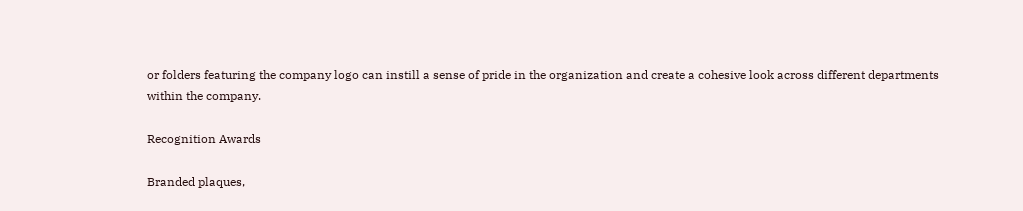or folders featuring the company logo can instill a sense of pride in the organization and create a cohesive look across different departments within the company.

Recognition Awards

Branded plaques,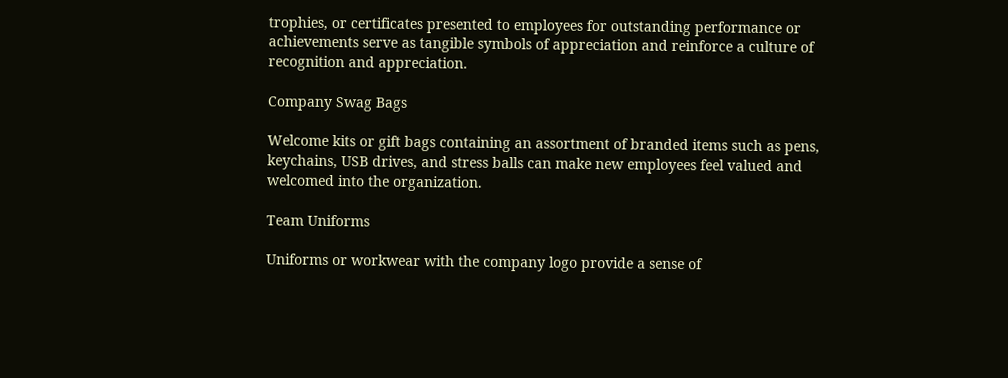trophies, or certificates presented to employees for outstanding performance or achievements serve as tangible symbols of appreciation and reinforce a culture of recognition and appreciation.

Company Swag Bags

Welcome kits or gift bags containing an assortment of branded items such as pens, keychains, USB drives, and stress balls can make new employees feel valued and welcomed into the organization.

Team Uniforms

Uniforms or workwear with the company logo provide a sense of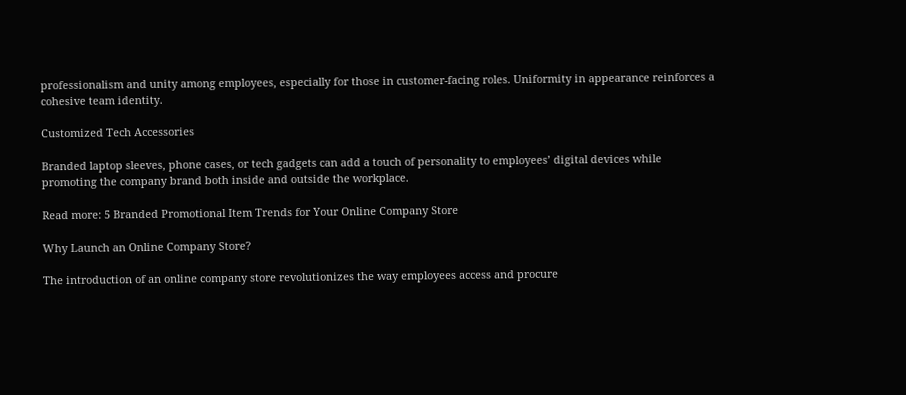professionalism and unity among employees, especially for those in customer-facing roles. Uniformity in appearance reinforces a cohesive team identity.

Customized Tech Accessories

Branded laptop sleeves, phone cases, or tech gadgets can add a touch of personality to employees’ digital devices while promoting the company brand both inside and outside the workplace.

Read more: 5 Branded Promotional Item Trends for Your Online Company Store

Why Launch an Online Company Store?

The introduction of an online company store revolutionizes the way employees access and procure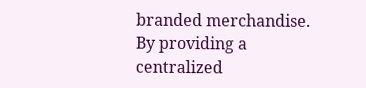branded merchandise. By providing a centralized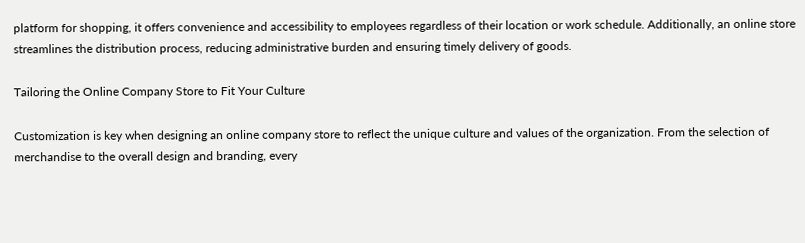platform for shopping, it offers convenience and accessibility to employees regardless of their location or work schedule. Additionally, an online store streamlines the distribution process, reducing administrative burden and ensuring timely delivery of goods.

Tailoring the Online Company Store to Fit Your Culture

Customization is key when designing an online company store to reflect the unique culture and values of the organization. From the selection of merchandise to the overall design and branding, every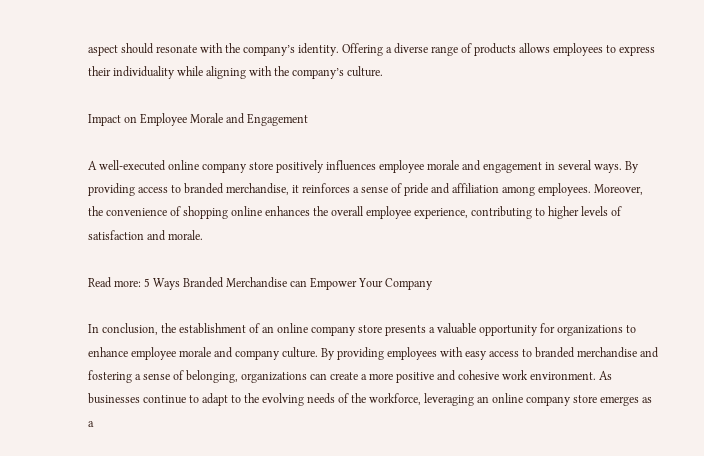aspect should resonate with the company’s identity. Offering a diverse range of products allows employees to express their individuality while aligning with the company’s culture.

Impact on Employee Morale and Engagement

A well-executed online company store positively influences employee morale and engagement in several ways. By providing access to branded merchandise, it reinforces a sense of pride and affiliation among employees. Moreover, the convenience of shopping online enhances the overall employee experience, contributing to higher levels of satisfaction and morale.

Read more: 5 Ways Branded Merchandise can Empower Your Company

In conclusion, the establishment of an online company store presents a valuable opportunity for organizations to enhance employee morale and company culture. By providing employees with easy access to branded merchandise and fostering a sense of belonging, organizations can create a more positive and cohesive work environment. As businesses continue to adapt to the evolving needs of the workforce, leveraging an online company store emerges as a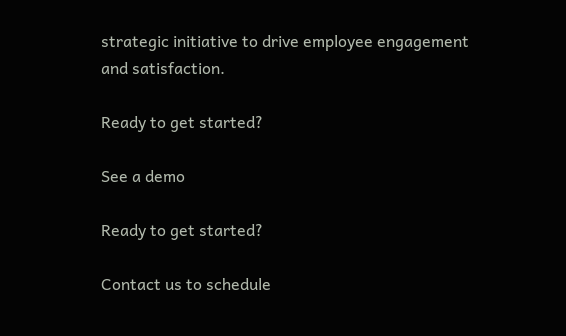strategic initiative to drive employee engagement and satisfaction.

Ready to get started?

See a demo

Ready to get started?

Contact us to schedule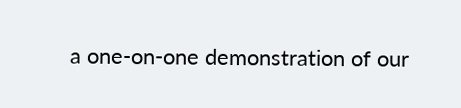a one-on-one demonstration of our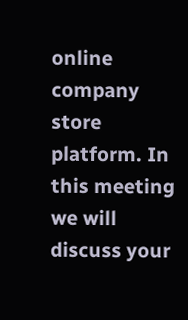online company store platform. In this meeting we will discuss your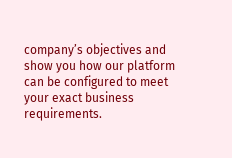company’s objectives and show you how our platform can be configured to meet your exact business requirements.